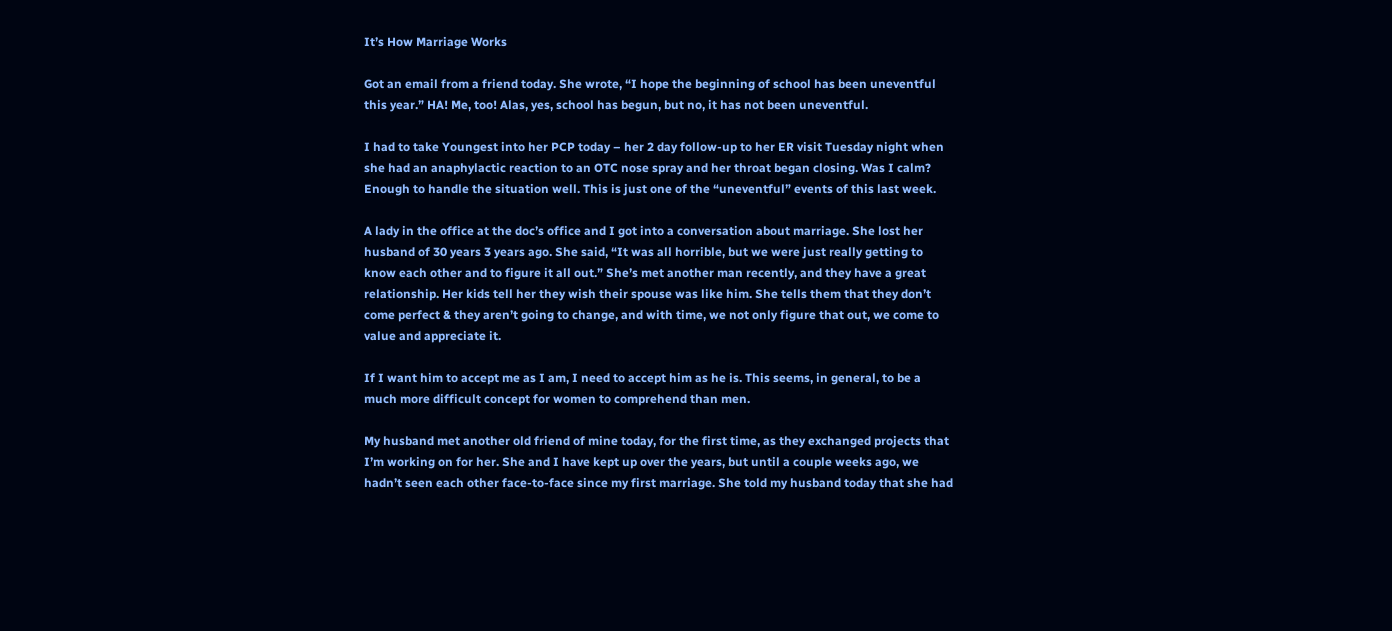It’s How Marriage Works

Got an email from a friend today. She wrote, “I hope the beginning of school has been uneventful this year.” HA! Me, too! Alas, yes, school has begun, but no, it has not been uneventful.

I had to take Youngest into her PCP today – her 2 day follow-up to her ER visit Tuesday night when she had an anaphylactic reaction to an OTC nose spray and her throat began closing. Was I calm? Enough to handle the situation well. This is just one of the “uneventful” events of this last week.

A lady in the office at the doc’s office and I got into a conversation about marriage. She lost her husband of 30 years 3 years ago. She said, “It was all horrible, but we were just really getting to know each other and to figure it all out.” She’s met another man recently, and they have a great relationship. Her kids tell her they wish their spouse was like him. She tells them that they don’t come perfect & they aren’t going to change, and with time, we not only figure that out, we come to value and appreciate it.

If I want him to accept me as I am, I need to accept him as he is. This seems, in general, to be a much more difficult concept for women to comprehend than men.

My husband met another old friend of mine today, for the first time, as they exchanged projects that I’m working on for her. She and I have kept up over the years, but until a couple weeks ago, we hadn’t seen each other face-to-face since my first marriage. She told my husband today that she had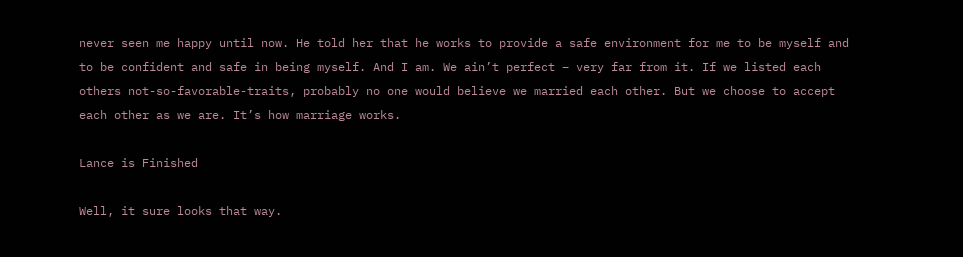never seen me happy until now. He told her that he works to provide a safe environment for me to be myself and to be confident and safe in being myself. And I am. We ain’t perfect – very far from it. If we listed each others not-so-favorable-traits, probably no one would believe we married each other. But we choose to accept each other as we are. It’s how marriage works.

Lance is Finished

Well, it sure looks that way.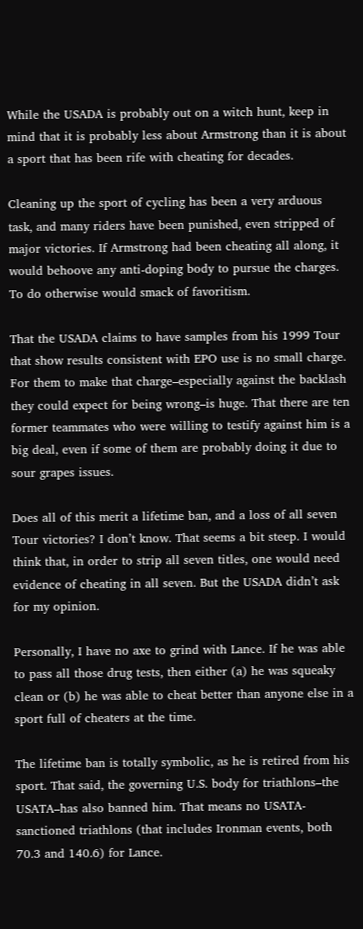While the USADA is probably out on a witch hunt, keep in mind that it is probably less about Armstrong than it is about a sport that has been rife with cheating for decades.

Cleaning up the sport of cycling has been a very arduous task, and many riders have been punished, even stripped of major victories. If Armstrong had been cheating all along, it would behoove any anti-doping body to pursue the charges. To do otherwise would smack of favoritism.

That the USADA claims to have samples from his 1999 Tour that show results consistent with EPO use is no small charge. For them to make that charge–especially against the backlash they could expect for being wrong–is huge. That there are ten former teammates who were willing to testify against him is a big deal, even if some of them are probably doing it due to sour grapes issues.

Does all of this merit a lifetime ban, and a loss of all seven Tour victories? I don’t know. That seems a bit steep. I would think that, in order to strip all seven titles, one would need evidence of cheating in all seven. But the USADA didn’t ask for my opinion.

Personally, I have no axe to grind with Lance. If he was able to pass all those drug tests, then either (a) he was squeaky clean or (b) he was able to cheat better than anyone else in a sport full of cheaters at the time.

The lifetime ban is totally symbolic, as he is retired from his sport. That said, the governing U.S. body for triathlons–the USATA–has also banned him. That means no USATA-sanctioned triathlons (that includes Ironman events, both 70.3 and 140.6) for Lance.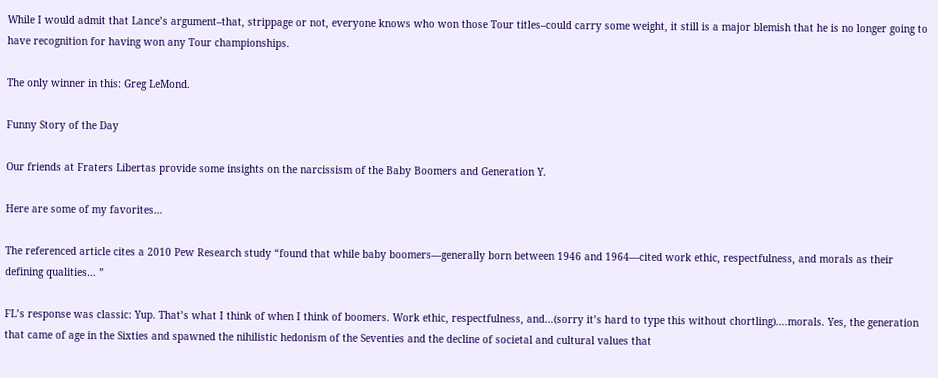While I would admit that Lance’s argument–that, strippage or not, everyone knows who won those Tour titles–could carry some weight, it still is a major blemish that he is no longer going to have recognition for having won any Tour championships.

The only winner in this: Greg LeMond.

Funny Story of the Day

Our friends at Fraters Libertas provide some insights on the narcissism of the Baby Boomers and Generation Y.

Here are some of my favorites…

The referenced article cites a 2010 Pew Research study “found that while baby boomers—generally born between 1946 and 1964—cited work ethic, respectfulness, and morals as their defining qualities… ”

FL’s response was classic: Yup. That’s what I think of when I think of boomers. Work ethic, respectfulness, and…(sorry it’s hard to type this without chortling)….morals. Yes, the generation that came of age in the Sixties and spawned the nihilistic hedonism of the Seventies and the decline of societal and cultural values that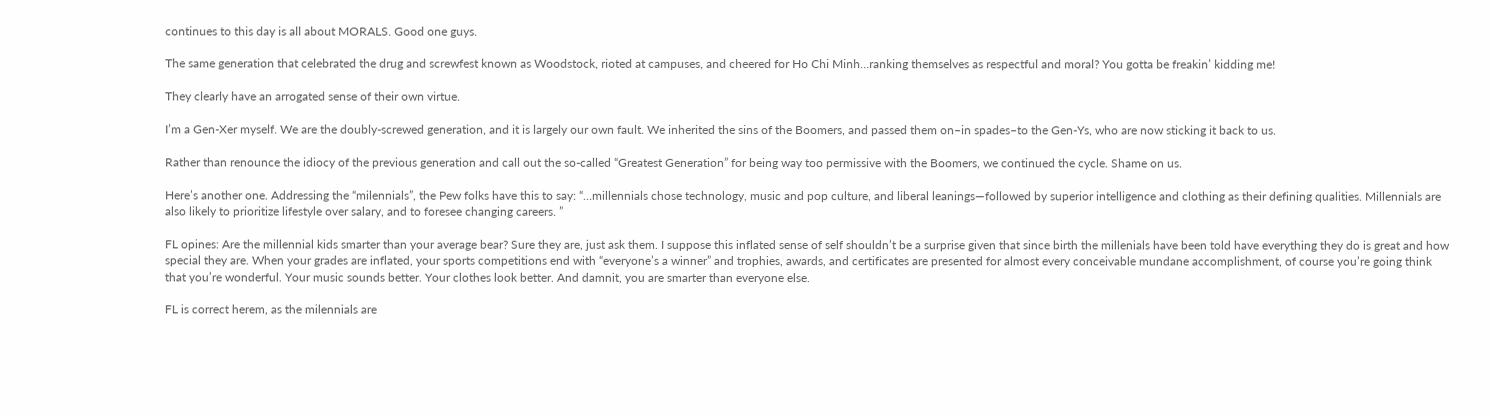continues to this day is all about MORALS. Good one guys.

The same generation that celebrated the drug and screwfest known as Woodstock, rioted at campuses, and cheered for Ho Chi Minh…ranking themselves as respectful and moral? You gotta be freakin’ kidding me!

They clearly have an arrogated sense of their own virtue.

I’m a Gen-Xer myself. We are the doubly-screwed generation, and it is largely our own fault. We inherited the sins of the Boomers, and passed them on–in spades–to the Gen-Ys, who are now sticking it back to us.

Rather than renounce the idiocy of the previous generation and call out the so-called “Greatest Generation” for being way too permissive with the Boomers, we continued the cycle. Shame on us.

Here’s another one. Addressing the “milennials”, the Pew folks have this to say: “…millennials chose technology, music and pop culture, and liberal leanings—followed by superior intelligence and clothing as their defining qualities. Millennials are also likely to prioritize lifestyle over salary, and to foresee changing careers. ”

FL opines: Are the millennial kids smarter than your average bear? Sure they are, just ask them. I suppose this inflated sense of self shouldn’t be a surprise given that since birth the millenials have been told have everything they do is great and how special they are. When your grades are inflated, your sports competitions end with “everyone’s a winner” and trophies, awards, and certificates are presented for almost every conceivable mundane accomplishment, of course you’re going think that you’re wonderful. Your music sounds better. Your clothes look better. And damnit, you are smarter than everyone else.

FL is correct herem, as the milennials are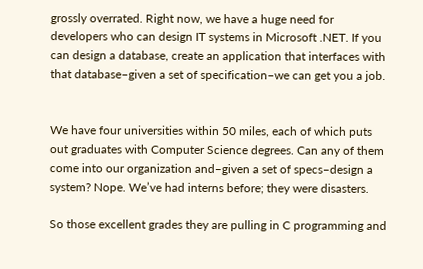grossly overrated. Right now, we have a huge need for developers who can design IT systems in Microsoft .NET. If you can design a database, create an application that interfaces with that database–given a set of specification–we can get you a job.


We have four universities within 50 miles, each of which puts out graduates with Computer Science degrees. Can any of them come into our organization and–given a set of specs–design a system? Nope. We’ve had interns before; they were disasters.

So those excellent grades they are pulling in C programming and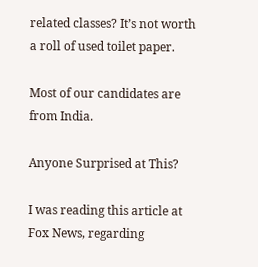related classes? It’s not worth a roll of used toilet paper.

Most of our candidates are from India.

Anyone Surprised at This?

I was reading this article at Fox News, regarding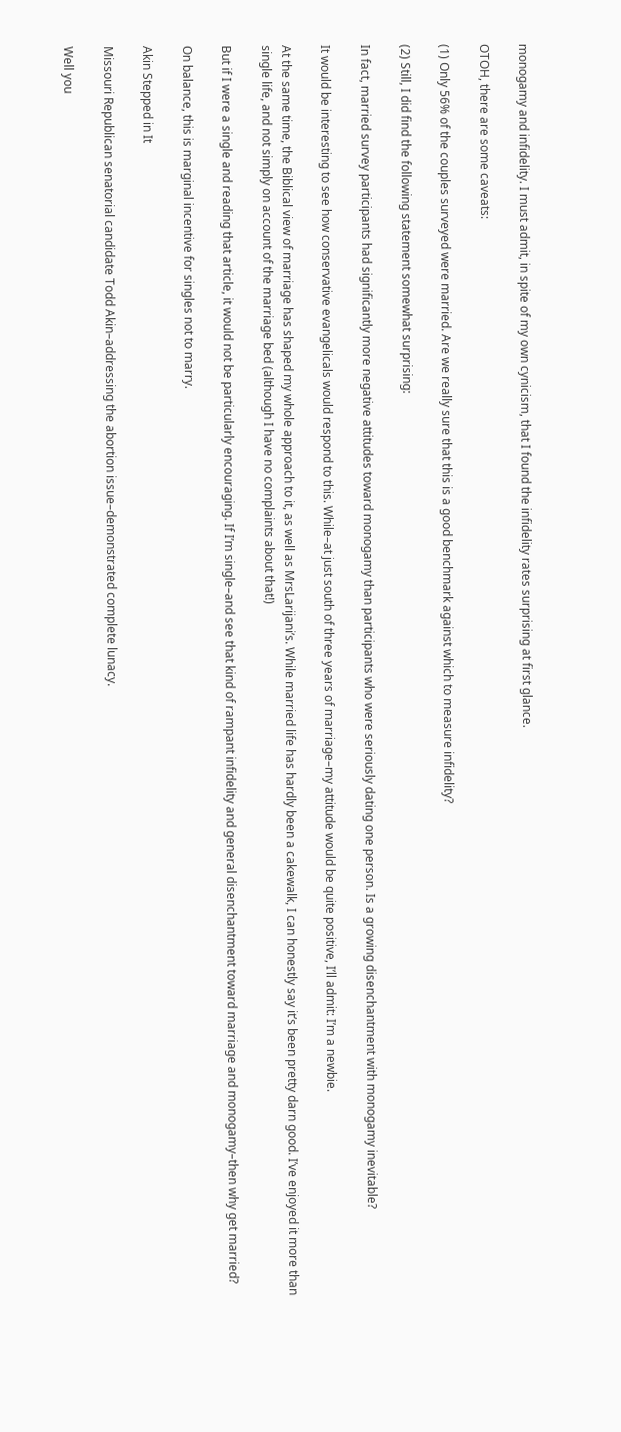monogamy and infidelity. I must admit, in spite of my own cynicism, that I found the infidelity rates surprising at first glance.

OTOH, there are some caveats:

(1) Only 56% of the couples surveyed were married. Are we really sure that this is a good benchmark against which to measure infidelity?

(2) Still, I did find the following statement somewhat surprising:

In fact, married survey participants had significantly more negative attitudes toward monogamy than participants who were seriously dating one person. Is a growing disenchantment with monogamy inevitable?

It would be interesting to see how conservative evangelicals would respond to this. While–at just south of three years of marriage–my attitude would be quite positive, I’ll admit: I’m a newbie.

At the same time, the Biblical view of marriage has shaped my whole approach to it, as well as MrsLarijani’s. While married life has hardly been a cakewalk, I can honestly say it’s been pretty darn good. I’ve enjoyed it more than single life, and not simply on account of the marriage bed (although I have no complaints about that!)

But if I were a single and reading that article, it would not be particularly encouraging. If I’m single–and see that kind of rampant infidelity and general disenchantment toward marriage and monogamy–then why get married?

On balance, this is marginal incentive for singles not to marry.

Akin Stepped in It

Missouri Republican senatorial candidate Todd Akin–addressing the abortion issue–demonstrated complete lunacy.

Well you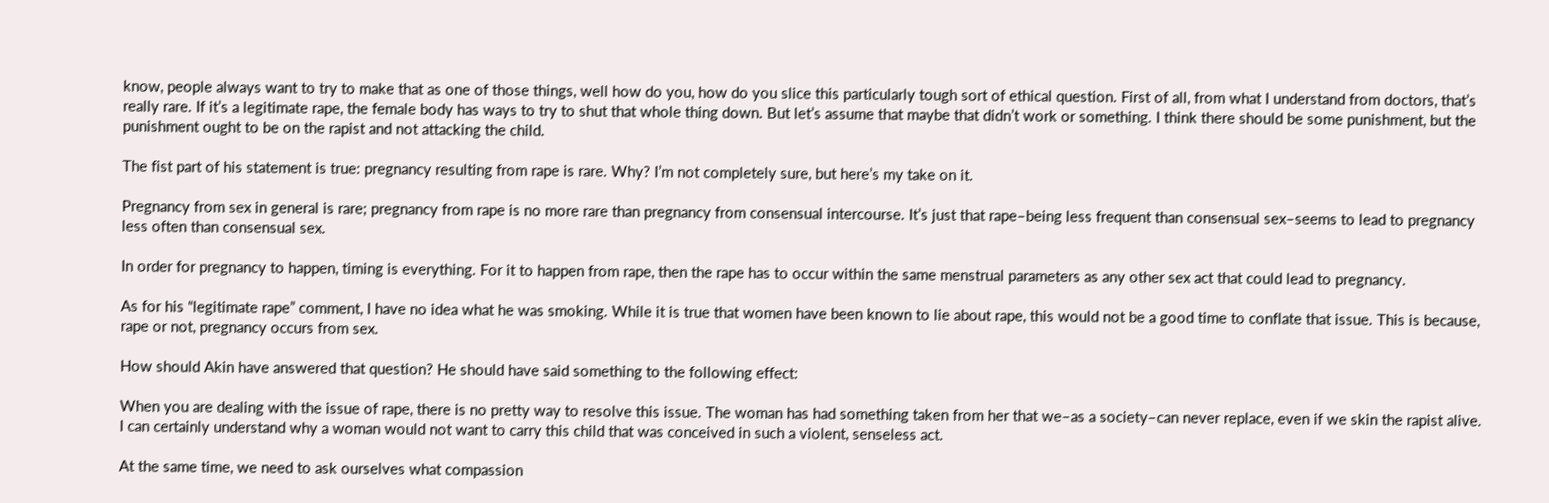know, people always want to try to make that as one of those things, well how do you, how do you slice this particularly tough sort of ethical question. First of all, from what I understand from doctors, that’s really rare. If it’s a legitimate rape, the female body has ways to try to shut that whole thing down. But let’s assume that maybe that didn’t work or something. I think there should be some punishment, but the punishment ought to be on the rapist and not attacking the child.

The fist part of his statement is true: pregnancy resulting from rape is rare. Why? I’m not completely sure, but here’s my take on it.

Pregnancy from sex in general is rare; pregnancy from rape is no more rare than pregnancy from consensual intercourse. It’s just that rape–being less frequent than consensual sex–seems to lead to pregnancy less often than consensual sex.

In order for pregnancy to happen, timing is everything. For it to happen from rape, then the rape has to occur within the same menstrual parameters as any other sex act that could lead to pregnancy.

As for his “legitimate rape” comment, I have no idea what he was smoking. While it is true that women have been known to lie about rape, this would not be a good time to conflate that issue. This is because, rape or not, pregnancy occurs from sex.

How should Akin have answered that question? He should have said something to the following effect:

When you are dealing with the issue of rape, there is no pretty way to resolve this issue. The woman has had something taken from her that we–as a society–can never replace, even if we skin the rapist alive. I can certainly understand why a woman would not want to carry this child that was conceived in such a violent, senseless act.

At the same time, we need to ask ourselves what compassion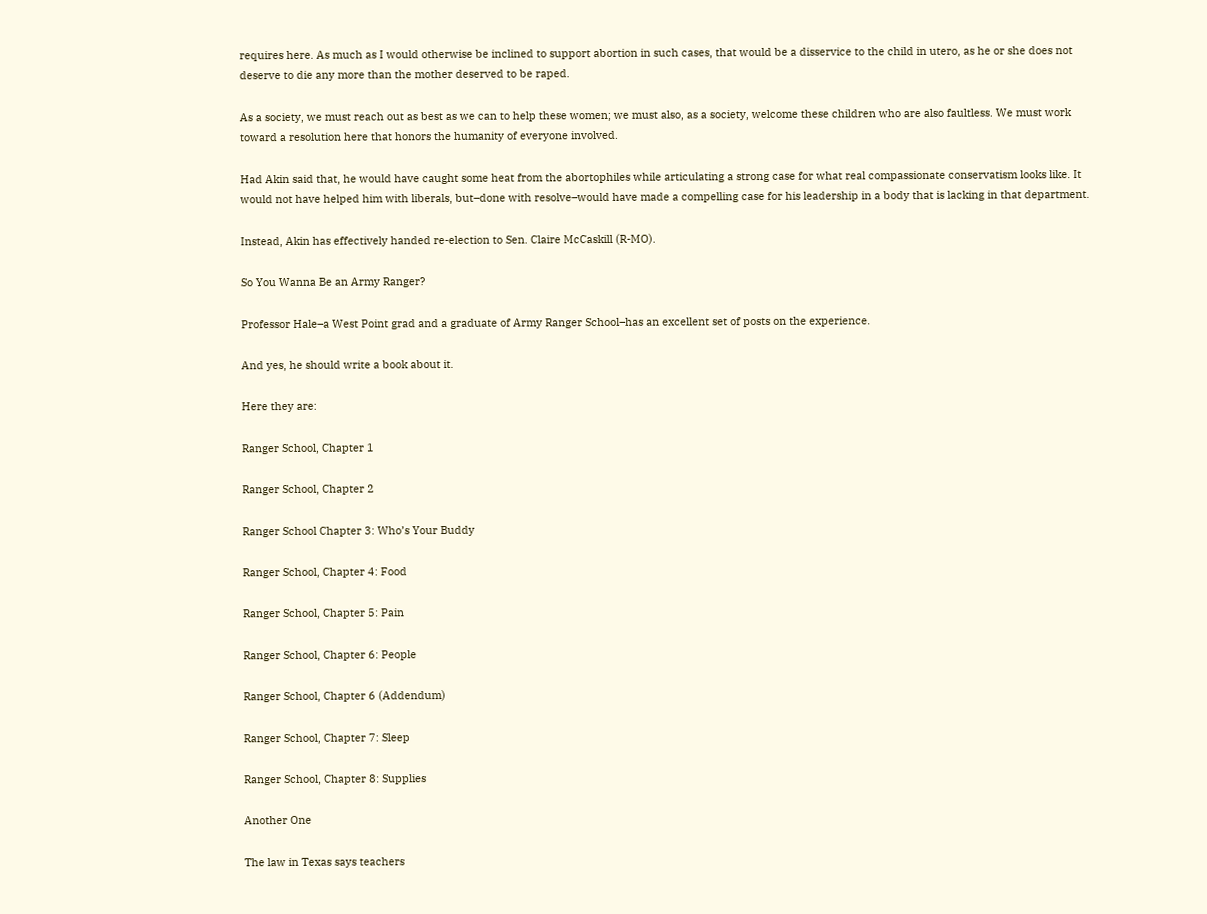requires here. As much as I would otherwise be inclined to support abortion in such cases, that would be a disservice to the child in utero, as he or she does not deserve to die any more than the mother deserved to be raped.

As a society, we must reach out as best as we can to help these women; we must also, as a society, welcome these children who are also faultless. We must work toward a resolution here that honors the humanity of everyone involved.

Had Akin said that, he would have caught some heat from the abortophiles while articulating a strong case for what real compassionate conservatism looks like. It would not have helped him with liberals, but–done with resolve–would have made a compelling case for his leadership in a body that is lacking in that department.

Instead, Akin has effectively handed re-election to Sen. Claire McCaskill (R-MO).

So You Wanna Be an Army Ranger?

Professor Hale–a West Point grad and a graduate of Army Ranger School–has an excellent set of posts on the experience.

And yes, he should write a book about it.

Here they are:

Ranger School, Chapter 1

Ranger School, Chapter 2

Ranger School Chapter 3: Who’s Your Buddy

Ranger School, Chapter 4: Food

Ranger School, Chapter 5: Pain

Ranger School, Chapter 6: People

Ranger School, Chapter 6 (Addendum)

Ranger School, Chapter 7: Sleep

Ranger School, Chapter 8: Supplies

Another One

The law in Texas says teachers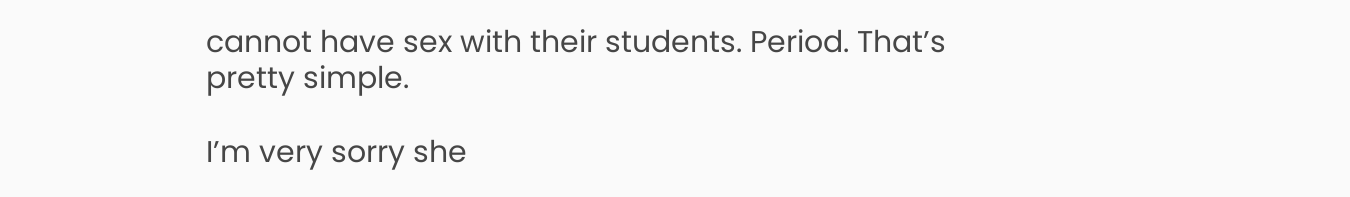cannot have sex with their students. Period. That’s pretty simple.

I’m very sorry she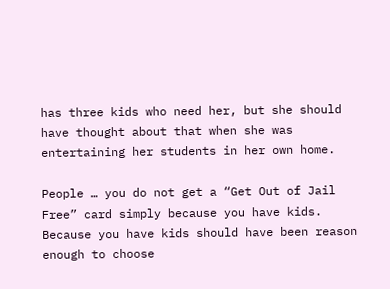has three kids who need her, but she should have thought about that when she was entertaining her students in her own home.

People … you do not get a “Get Out of Jail Free” card simply because you have kids. Because you have kids should have been reason enough to choose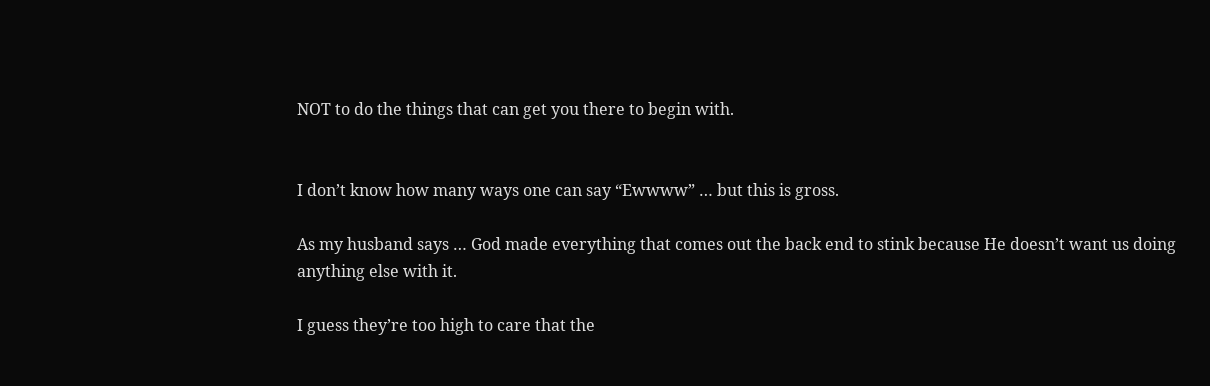NOT to do the things that can get you there to begin with.


I don’t know how many ways one can say “Ewwww” … but this is gross.

As my husband says … God made everything that comes out the back end to stink because He doesn’t want us doing anything else with it.

I guess they’re too high to care that the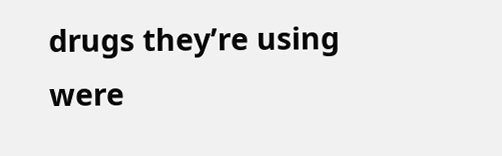drugs they’re using were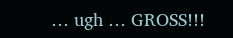… ugh … GROSS!!!